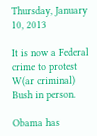Thursday, January 10, 2013

It is now a Federal crime to protest W(ar criminal) Bush in person.

Obama has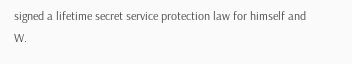signed a lifetime secret service protection law for himself and W.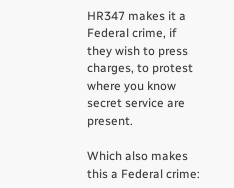HR347 makes it a Federal crime, if they wish to press charges, to protest where you know secret service are present.

Which also makes this a Federal crime: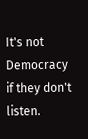It's not Democracy if they don't listen.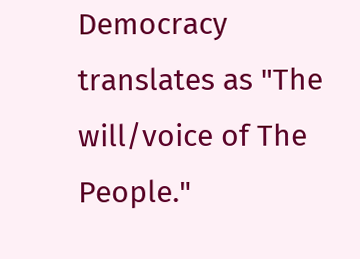Democracy translates as "The will/voice of The People."